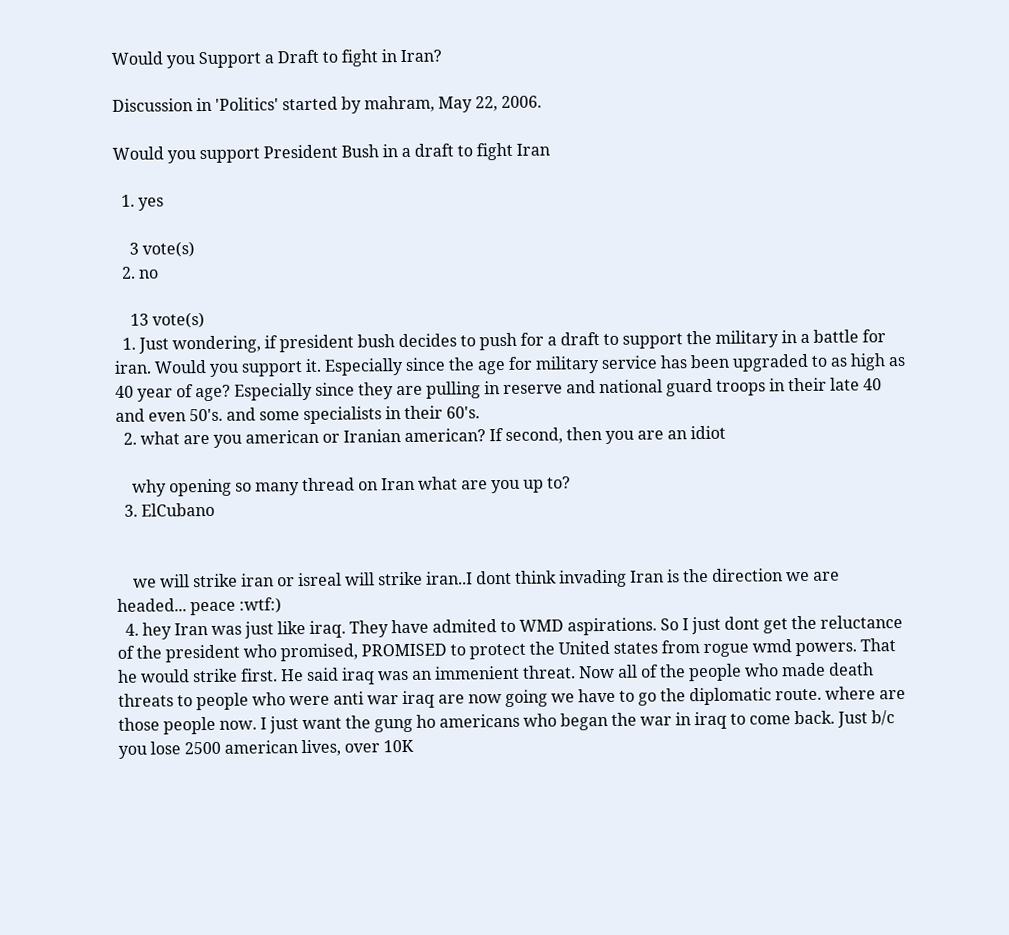Would you Support a Draft to fight in Iran?

Discussion in 'Politics' started by mahram, May 22, 2006.

Would you support President Bush in a draft to fight Iran

  1. yes

    3 vote(s)
  2. no

    13 vote(s)
  1. Just wondering, if president bush decides to push for a draft to support the military in a battle for iran. Would you support it. Especially since the age for military service has been upgraded to as high as 40 year of age? Especially since they are pulling in reserve and national guard troops in their late 40 and even 50's. and some specialists in their 60's.
  2. what are you american or Iranian american? If second, then you are an idiot

    why opening so many thread on Iran what are you up to?
  3. ElCubano


    we will strike iran or isreal will strike iran..I dont think invading Iran is the direction we are headed... peace :wtf:)
  4. hey Iran was just like iraq. They have admited to WMD aspirations. So I just dont get the reluctance of the president who promised, PROMISED to protect the United states from rogue wmd powers. That he would strike first. He said iraq was an immenient threat. Now all of the people who made death threats to people who were anti war iraq are now going we have to go the diplomatic route. where are those people now. I just want the gung ho americans who began the war in iraq to come back. Just b/c you lose 2500 american lives, over 10K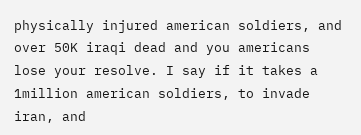physically injured american soldiers, and over 50K iraqi dead and you americans lose your resolve. I say if it takes a 1million american soldiers, to invade iran, and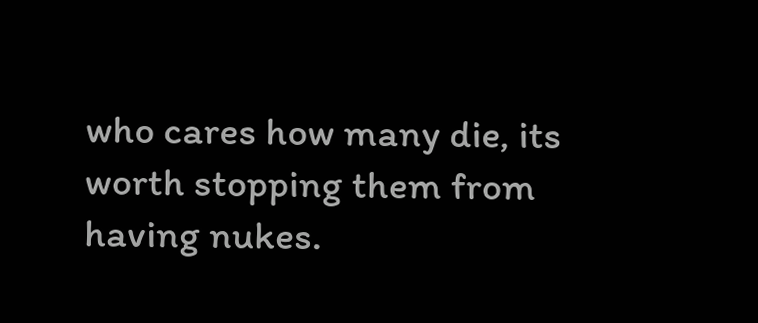who cares how many die, its worth stopping them from having nukes.